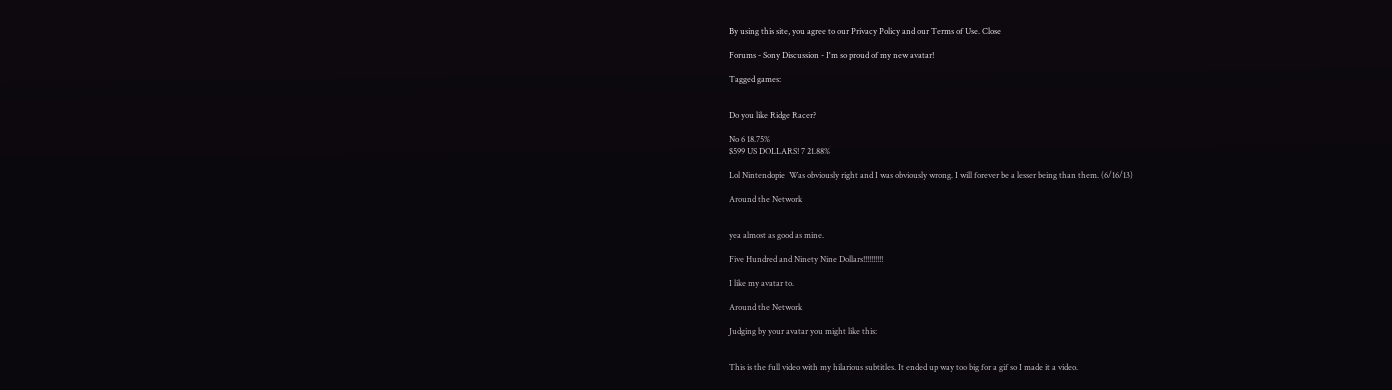By using this site, you agree to our Privacy Policy and our Terms of Use. Close

Forums - Sony Discussion - I'm so proud of my new avatar!

Tagged games:


Do you like Ridge Racer?

No 6 18.75%
$599 US DOLLARS! 7 21.88%

Lol Nintendopie  Was obviously right and I was obviously wrong. I will forever be a lesser being than them. (6/16/13)

Around the Network


yea almost as good as mine.

Five Hundred and Ninety Nine Dollars!!!!!!!!!!

I like my avatar to.

Around the Network

Judging by your avatar you might like this:


This is the full video with my hilarious subtitles. It ended up way too big for a gif so I made it a video.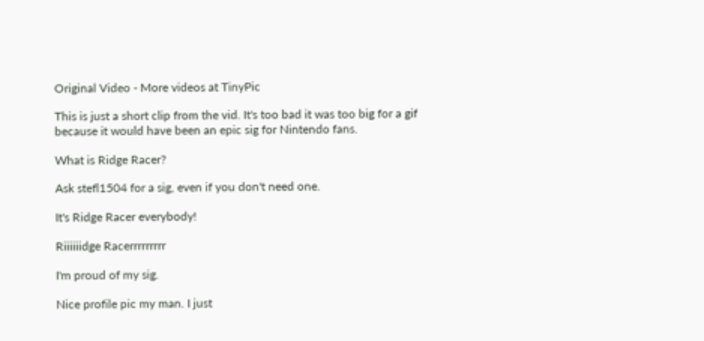Original Video - More videos at TinyPic

This is just a short clip from the vid. It's too bad it was too big for a gif because it would have been an epic sig for Nintendo fans.

What is Ridge Racer?

Ask stefl1504 for a sig, even if you don't need one.

It's Ridge Racer everybody!

Riiiiiidge Racerrrrrrrrr

I'm proud of my sig.

Nice profile pic my man. I just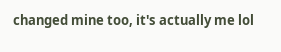changed mine too, it's actually me lol